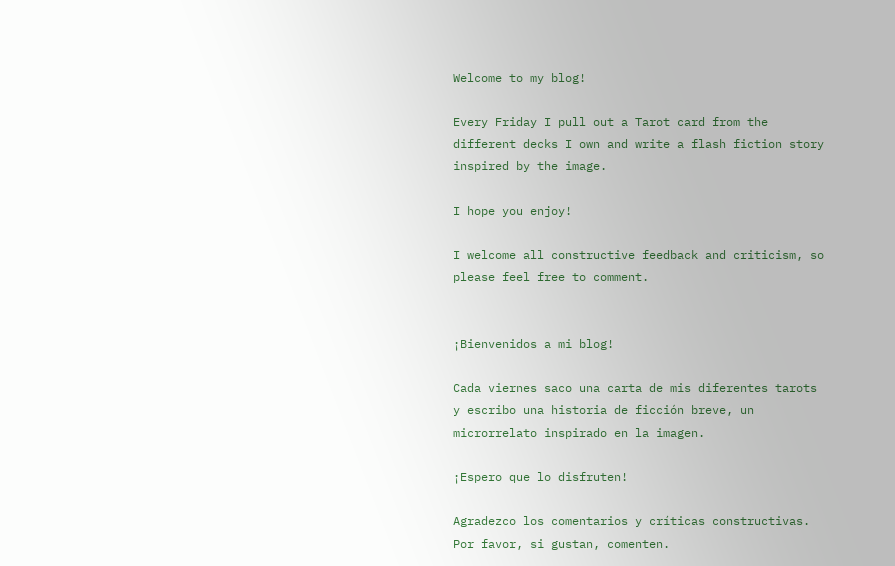Welcome to my blog!

Every Friday I pull out a Tarot card from the different decks I own and write a flash fiction story inspired by the image.

I hope you enjoy!

I welcome all constructive feedback and criticism, so please feel free to comment.


¡Bienvenidos a mi blog!

Cada viernes saco una carta de mis diferentes tarots y escribo una historia de ficción breve, un microrrelato inspirado en la imagen.

¡Espero que lo disfruten!

Agradezco los comentarios y críticas constructivas. Por favor, si gustan, comenten.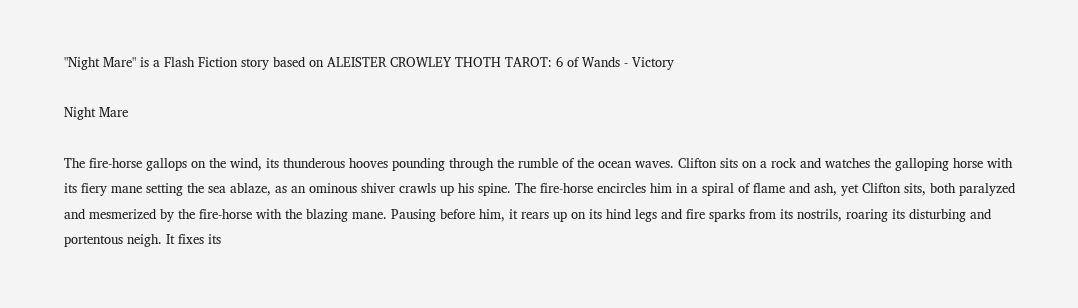"Night Mare" is a Flash Fiction story based on ALEISTER CROWLEY THOTH TAROT: 6 of Wands - Victory

Night Mare

The fire-horse gallops on the wind, its thunderous hooves pounding through the rumble of the ocean waves. Clifton sits on a rock and watches the galloping horse with its fiery mane setting the sea ablaze, as an ominous shiver crawls up his spine. The fire-horse encircles him in a spiral of flame and ash, yet Clifton sits, both paralyzed and mesmerized by the fire-horse with the blazing mane. Pausing before him, it rears up on its hind legs and fire sparks from its nostrils, roaring its disturbing and portentous neigh. It fixes its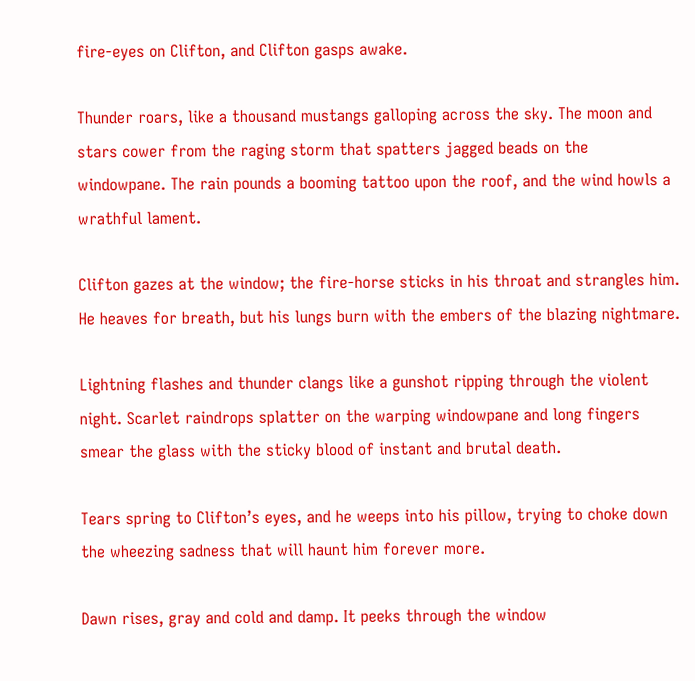fire-eyes on Clifton, and Clifton gasps awake.

Thunder roars, like a thousand mustangs galloping across the sky. The moon and stars cower from the raging storm that spatters jagged beads on the windowpane. The rain pounds a booming tattoo upon the roof, and the wind howls a wrathful lament.

Clifton gazes at the window; the fire-horse sticks in his throat and strangles him. He heaves for breath, but his lungs burn with the embers of the blazing nightmare.

Lightning flashes and thunder clangs like a gunshot ripping through the violent night. Scarlet raindrops splatter on the warping windowpane and long fingers smear the glass with the sticky blood of instant and brutal death.

Tears spring to Clifton’s eyes, and he weeps into his pillow, trying to choke down the wheezing sadness that will haunt him forever more.

Dawn rises, gray and cold and damp. It peeks through the window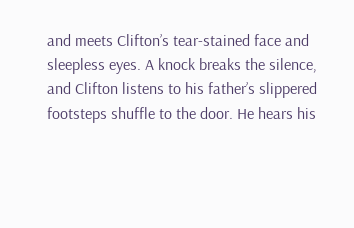and meets Clifton’s tear-stained face and sleepless eyes. A knock breaks the silence, and Clifton listens to his father’s slippered footsteps shuffle to the door. He hears his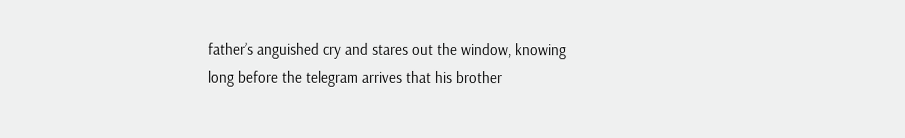father’s anguished cry and stares out the window, knowing long before the telegram arrives that his brother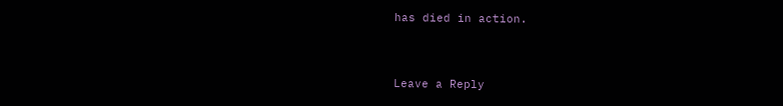has died in action.


Leave a Reply